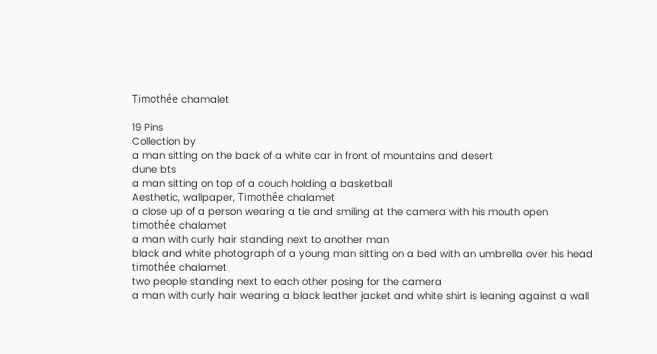Timothée chamalet

19 Pins
Collection by
a man sitting on the back of a white car in front of mountains and desert
dune bts
a man sitting on top of a couch holding a basketball
Aesthetic, wallpaper, Timothée chalamet
a close up of a person wearing a tie and smiling at the camera with his mouth open
timothée chalamet
a man with curly hair standing next to another man
black and white photograph of a young man sitting on a bed with an umbrella over his head
timothée chalamet
two people standing next to each other posing for the camera
a man with curly hair wearing a black leather jacket and white shirt is leaning against a wall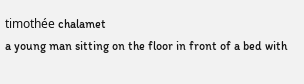timothée chalamet
a young man sitting on the floor in front of a bed with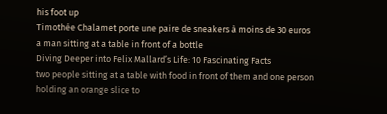his foot up
Timothée Chalamet porte une paire de sneakers à moins de 30 euros
a man sitting at a table in front of a bottle
Diving Deeper into Felix Mallard’s Life: 10 Fascinating Facts
two people sitting at a table with food in front of them and one person holding an orange slice to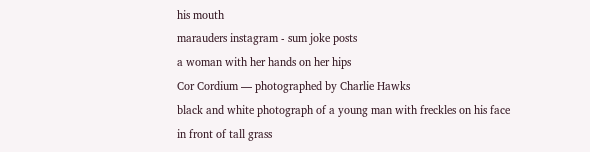his mouth
marauders instagram - sum joke posts
a woman with her hands on her hips
Cor Cordium — photographed by Charlie Hawks
black and white photograph of a young man with freckles on his face in front of tall grass